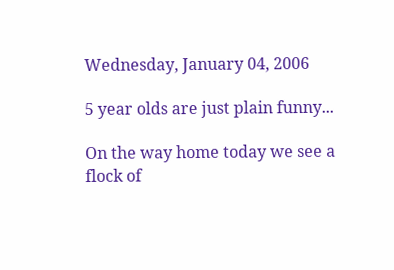Wednesday, January 04, 2006

5 year olds are just plain funny...

On the way home today we see a flock of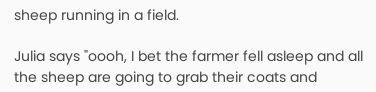sheep running in a field.

Julia says "oooh, I bet the farmer fell asleep and all the sheep are going to grab their coats and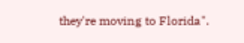they're moving to Florida".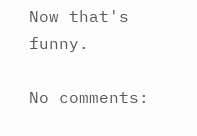Now that's funny.

No comments: